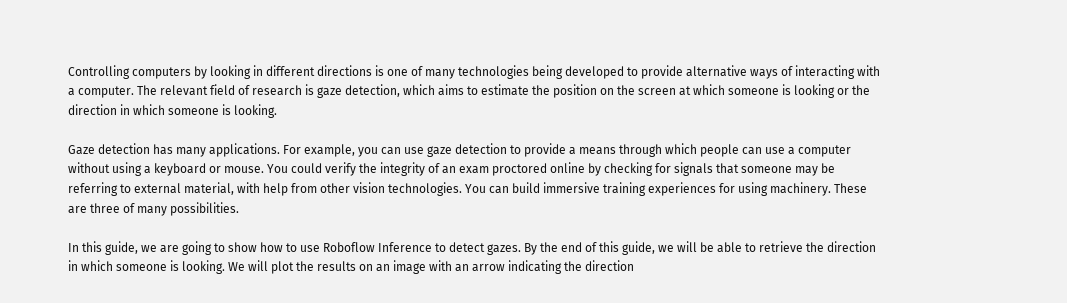Controlling computers by looking in different directions is one of many technologies being developed to provide alternative ways of interacting with a computer. The relevant field of research is gaze detection, which aims to estimate the position on the screen at which someone is looking or the direction in which someone is looking.

Gaze detection has many applications. For example, you can use gaze detection to provide a means through which people can use a computer without using a keyboard or mouse. You could verify the integrity of an exam proctored online by checking for signals that someone may be referring to external material, with help from other vision technologies. You can build immersive training experiences for using machinery. These are three of many possibilities.

In this guide, we are going to show how to use Roboflow Inference to detect gazes. By the end of this guide, we will be able to retrieve the direction in which someone is looking. We will plot the results on an image with an arrow indicating the direction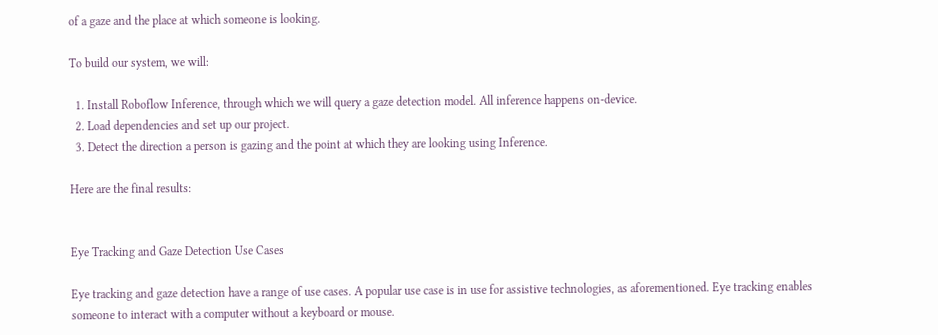of a gaze and the place at which someone is looking.

To build our system, we will:

  1. Install Roboflow Inference, through which we will query a gaze detection model. All inference happens on-device.
  2. Load dependencies and set up our project.
  3. Detect the direction a person is gazing and the point at which they are looking using Inference.

Here are the final results:


Eye Tracking and Gaze Detection Use Cases

Eye tracking and gaze detection have a range of use cases. A popular use case is in use for assistive technologies, as aforementioned. Eye tracking enables someone to interact with a computer without a keyboard or mouse.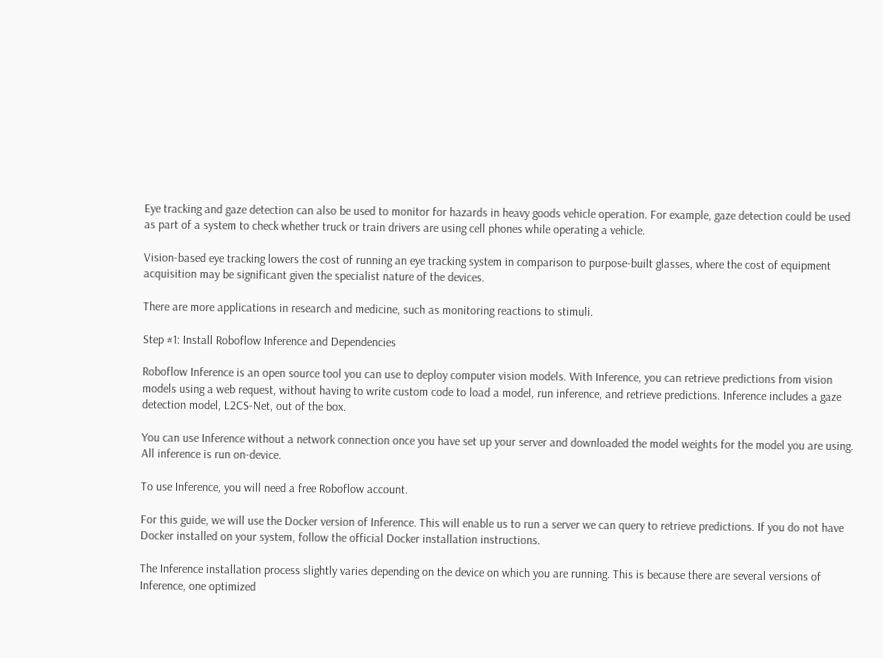Eye tracking and gaze detection can also be used to monitor for hazards in heavy goods vehicle operation. For example, gaze detection could be used as part of a system to check whether truck or train drivers are using cell phones while operating a vehicle.

Vision-based eye tracking lowers the cost of running an eye tracking system in comparison to purpose-built glasses, where the cost of equipment acquisition may be significant given the specialist nature of the devices.

There are more applications in research and medicine, such as monitoring reactions to stimuli.

Step #1: Install Roboflow Inference and Dependencies

Roboflow Inference is an open source tool you can use to deploy computer vision models. With Inference, you can retrieve predictions from vision models using a web request, without having to write custom code to load a model, run inference, and retrieve predictions. Inference includes a gaze detection model, L2CS-Net, out of the box.

You can use Inference without a network connection once you have set up your server and downloaded the model weights for the model you are using. All inference is run on-device.

To use Inference, you will need a free Roboflow account.

For this guide, we will use the Docker version of Inference. This will enable us to run a server we can query to retrieve predictions. If you do not have Docker installed on your system, follow the official Docker installation instructions.

The Inference installation process slightly varies depending on the device on which you are running. This is because there are several versions of Inference, one optimized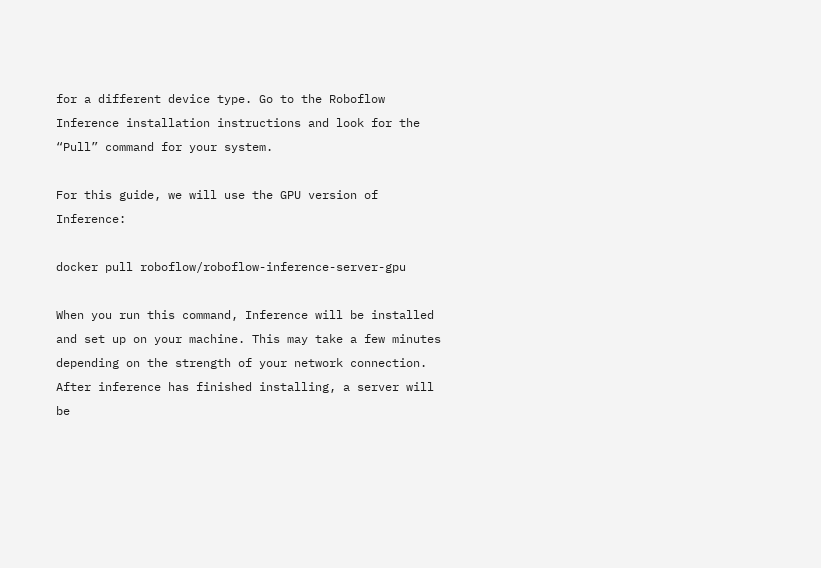for a different device type. Go to the Roboflow Inference installation instructions and look for the “Pull” command for your system.

For this guide, we will use the GPU version of Inference:

docker pull roboflow/roboflow-inference-server-gpu

When you run this command, Inference will be installed and set up on your machine. This may take a few minutes depending on the strength of your network connection. After inference has finished installing, a server will be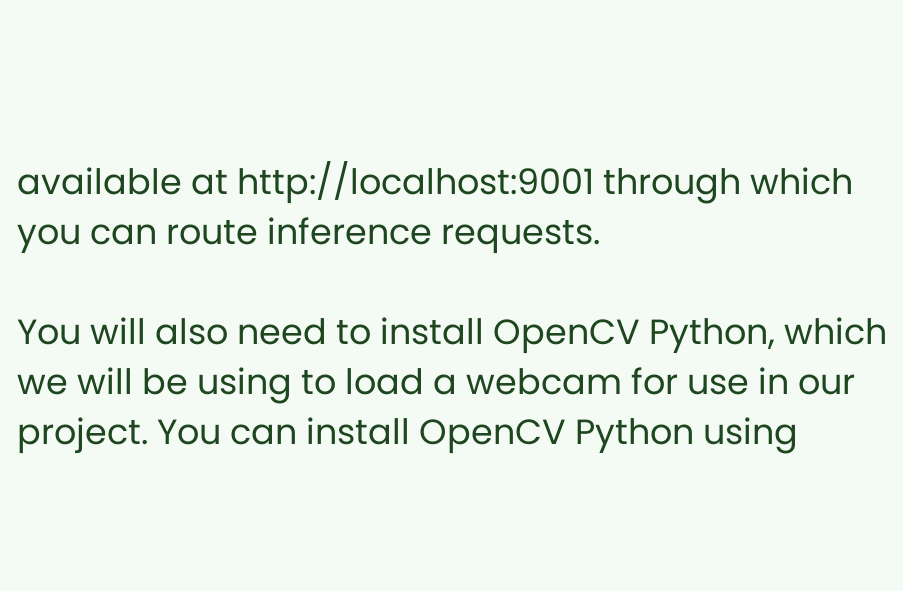available at http://localhost:9001 through which you can route inference requests.

You will also need to install OpenCV Python, which we will be using to load a webcam for use in our project. You can install OpenCV Python using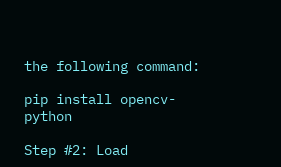the following command:

pip install opencv-python

Step #2: Load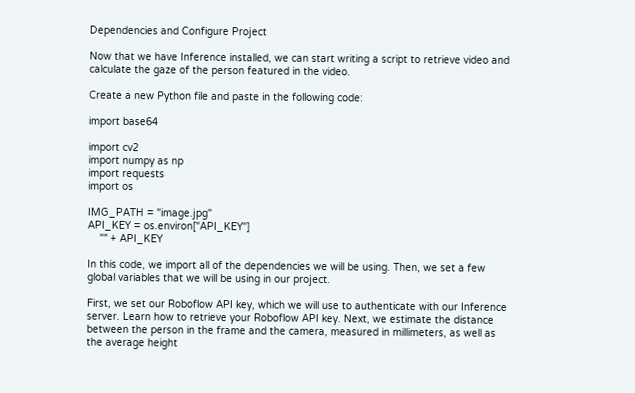Dependencies and Configure Project

Now that we have Inference installed, we can start writing a script to retrieve video and calculate the gaze of the person featured in the video.

Create a new Python file and paste in the following code:

import base64

import cv2
import numpy as np
import requests
import os

IMG_PATH = "image.jpg"
API_KEY = os.environ["API_KEY"]
    "" + API_KEY

In this code, we import all of the dependencies we will be using. Then, we set a few global variables that we will be using in our project.

First, we set our Roboflow API key, which we will use to authenticate with our Inference server. Learn how to retrieve your Roboflow API key. Next, we estimate the distance between the person in the frame and the camera, measured in millimeters, as well as the average height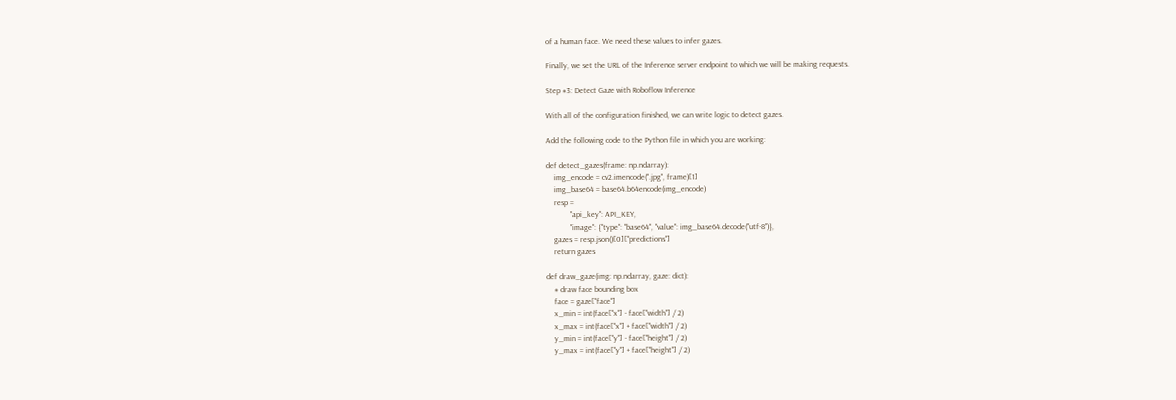of a human face. We need these values to infer gazes.

Finally, we set the URL of the Inference server endpoint to which we will be making requests.

Step #3: Detect Gaze with Roboflow Inference

With all of the configuration finished, we can write logic to detect gazes.

Add the following code to the Python file in which you are working:

def detect_gazes(frame: np.ndarray):
    img_encode = cv2.imencode(".jpg", frame)[1]
    img_base64 = base64.b64encode(img_encode)
    resp =
            "api_key": API_KEY,
            "image": {"type": "base64", "value": img_base64.decode("utf-8")},
    gazes = resp.json()[0]["predictions"]
    return gazes

def draw_gaze(img: np.ndarray, gaze: dict):
    # draw face bounding box
    face = gaze["face"]
    x_min = int(face["x"] - face["width"] / 2)
    x_max = int(face["x"] + face["width"] / 2)
    y_min = int(face["y"] - face["height"] / 2)
    y_max = int(face["y"] + face["height"] / 2)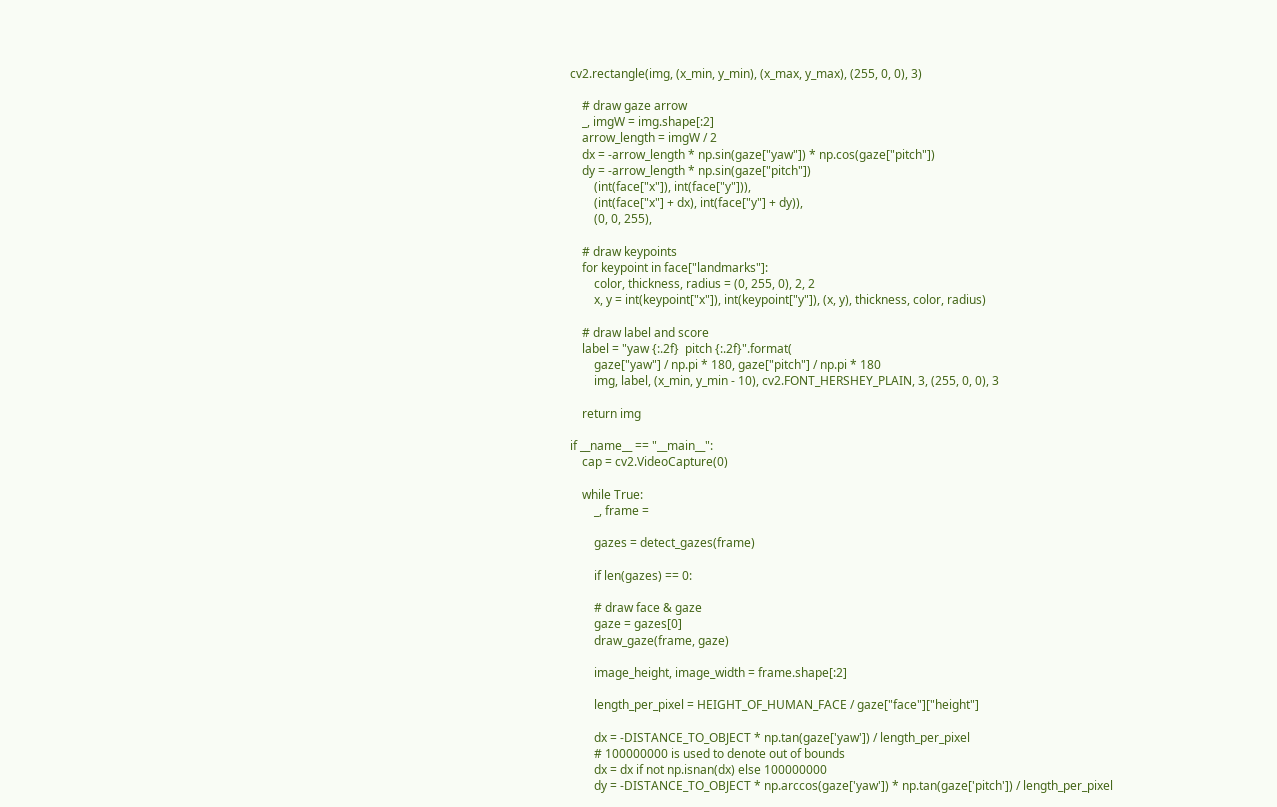cv2.rectangle(img, (x_min, y_min), (x_max, y_max), (255, 0, 0), 3)

    # draw gaze arrow
    _, imgW = img.shape[:2]
    arrow_length = imgW / 2
    dx = -arrow_length * np.sin(gaze["yaw"]) * np.cos(gaze["pitch"])
    dy = -arrow_length * np.sin(gaze["pitch"])
        (int(face["x"]), int(face["y"])),
        (int(face["x"] + dx), int(face["y"] + dy)),
        (0, 0, 255),

    # draw keypoints
    for keypoint in face["landmarks"]:
        color, thickness, radius = (0, 255, 0), 2, 2
        x, y = int(keypoint["x"]), int(keypoint["y"]), (x, y), thickness, color, radius)

    # draw label and score
    label = "yaw {:.2f}  pitch {:.2f}".format(
        gaze["yaw"] / np.pi * 180, gaze["pitch"] / np.pi * 180
        img, label, (x_min, y_min - 10), cv2.FONT_HERSHEY_PLAIN, 3, (255, 0, 0), 3

    return img

if __name__ == "__main__":
    cap = cv2.VideoCapture(0)

    while True:
        _, frame =

        gazes = detect_gazes(frame)

        if len(gazes) == 0:

        # draw face & gaze
        gaze = gazes[0]
        draw_gaze(frame, gaze)

        image_height, image_width = frame.shape[:2]

        length_per_pixel = HEIGHT_OF_HUMAN_FACE / gaze["face"]["height"]

        dx = -DISTANCE_TO_OBJECT * np.tan(gaze['yaw']) / length_per_pixel
        # 100000000 is used to denote out of bounds
        dx = dx if not np.isnan(dx) else 100000000
        dy = -DISTANCE_TO_OBJECT * np.arccos(gaze['yaw']) * np.tan(gaze['pitch']) / length_per_pixel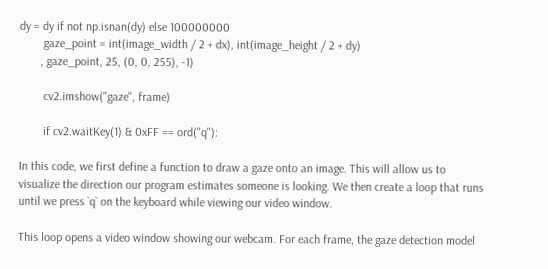dy = dy if not np.isnan(dy) else 100000000
        gaze_point = int(image_width / 2 + dx), int(image_height / 2 + dy)
       , gaze_point, 25, (0, 0, 255), -1)

        cv2.imshow("gaze", frame)

        if cv2.waitKey(1) & 0xFF == ord("q"):

In this code, we first define a function to draw a gaze onto an image. This will allow us to visualize the direction our program estimates someone is looking. We then create a loop that runs until we press `q` on the keyboard while viewing our video window.

This loop opens a video window showing our webcam. For each frame, the gaze detection model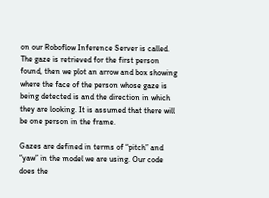on our Roboflow Inference Server is called. The gaze is retrieved for the first person found, then we plot an arrow and box showing where the face of the person whose gaze is being detected is and the direction in which they are looking. It is assumed that there will be one person in the frame.

Gazes are defined in terms of “pitch” and “yaw” in the model we are using. Our code does the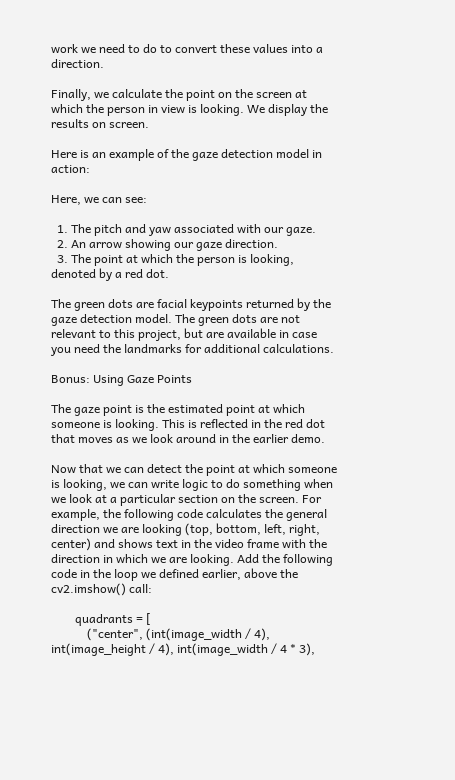work we need to do to convert these values into a direction.

Finally, we calculate the point on the screen at which the person in view is looking. We display the results on screen.

Here is an example of the gaze detection model in action:

Here, we can see:

  1. The pitch and yaw associated with our gaze.
  2. An arrow showing our gaze direction.
  3. The point at which the person is looking, denoted by a red dot.

The green dots are facial keypoints returned by the gaze detection model. The green dots are not relevant to this project, but are available in case you need the landmarks for additional calculations.

Bonus: Using Gaze Points

The gaze point is the estimated point at which someone is looking. This is reflected in the red dot that moves as we look around in the earlier demo.

Now that we can detect the point at which someone is looking, we can write logic to do something when we look at a particular section on the screen. For example, the following code calculates the general direction we are looking (top, bottom, left, right, center) and shows text in the video frame with the direction in which we are looking. Add the following code in the loop we defined earlier, above the cv2.imshow() call:

        quadrants = [
            ("center", (int(image_width / 4), int(image_height / 4), int(image_width / 4 * 3),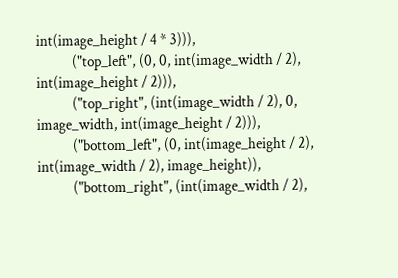int(image_height / 4 * 3))),
            ("top_left", (0, 0, int(image_width / 2), int(image_height / 2))),
            ("top_right", (int(image_width / 2), 0, image_width, int(image_height / 2))),
            ("bottom_left", (0, int(image_height / 2), int(image_width / 2), image_height)),
            ("bottom_right", (int(image_width / 2),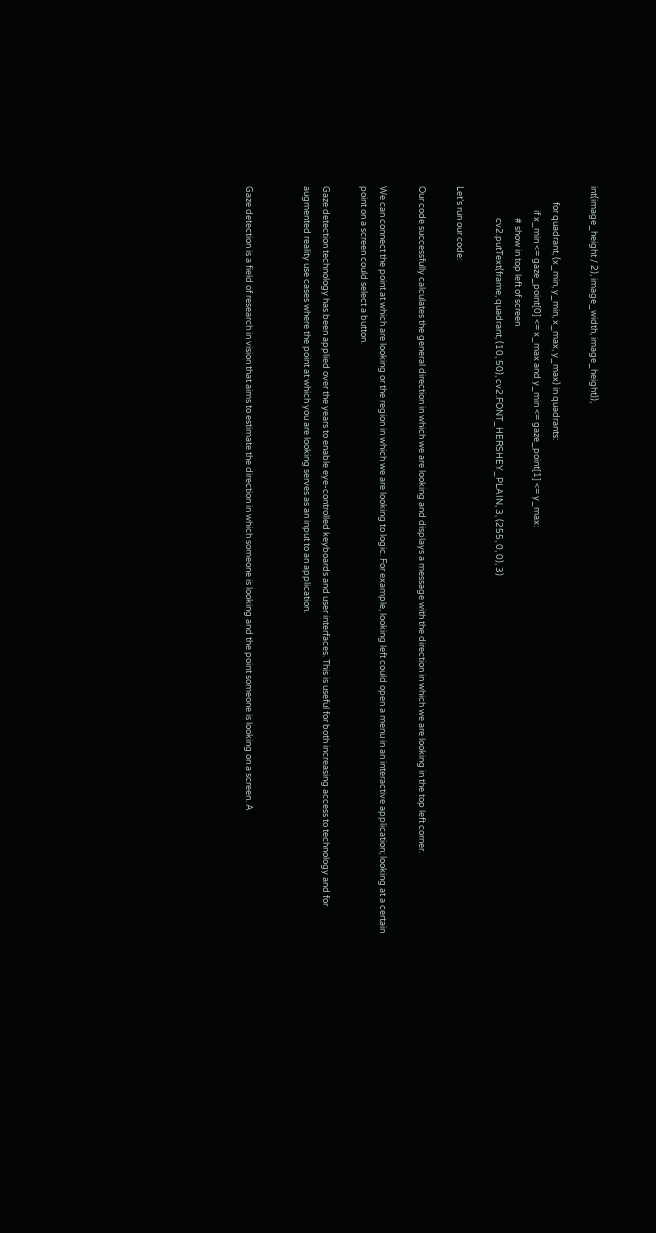int(image_height / 2), image_width, image_height)),

        for quadrant, (x_min, y_min, x_max, y_max) in quadrants:
            if x_min <= gaze_point[0] <= x_max and y_min <= gaze_point[1] <= y_max:
                # show in top left of screen
                cv2.putText(frame, quadrant, (10, 50), cv2.FONT_HERSHEY_PLAIN, 3, (255, 0, 0), 3)

Let’s run our code:

Our code successfully calculates the general direction in which we are looking and displays a message with the direction in which we are looking in the top left corner.

We can connect the point at which are looking or the region in which we are looking to logic. For example, looking left could open a menu in an interactive application; looking at a certain point on a screen could select a button.

Gaze detection technology has been applied over the years to enable eye-controlled keyboards and user interfaces. This is useful for both increasing access to technology and for augmented reality use cases where the point at which you are looking serves as an input to an application.


Gaze detection is a field of research in vision that aims to estimate the direction in which someone is looking and the point someone is looking on a screen. A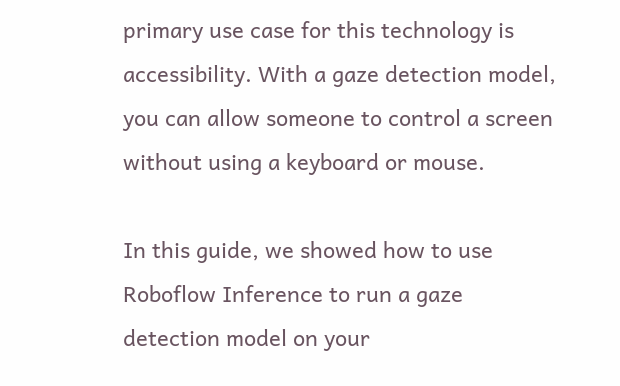primary use case for this technology is accessibility. With a gaze detection model, you can allow someone to control a screen without using a keyboard or mouse.

In this guide, we showed how to use Roboflow Inference to run a gaze detection model on your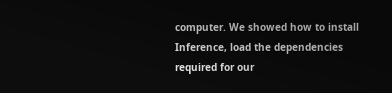computer. We showed how to install Inference, load the dependencies required for our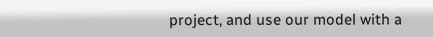project, and use our model with a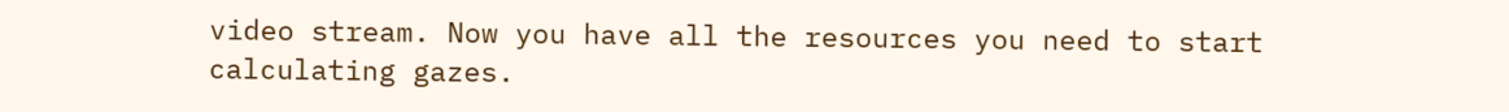video stream. Now you have all the resources you need to start calculating gazes.